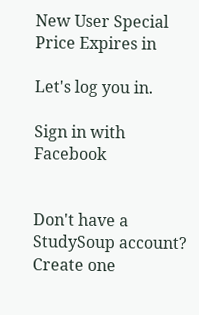New User Special Price Expires in

Let's log you in.

Sign in with Facebook


Don't have a StudySoup account? Create one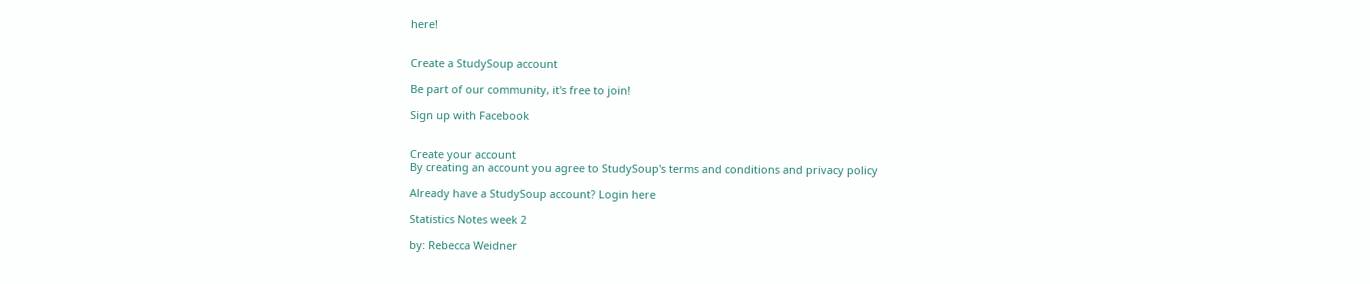here!


Create a StudySoup account

Be part of our community, it's free to join!

Sign up with Facebook


Create your account
By creating an account you agree to StudySoup's terms and conditions and privacy policy

Already have a StudySoup account? Login here

Statistics Notes week 2

by: Rebecca Weidner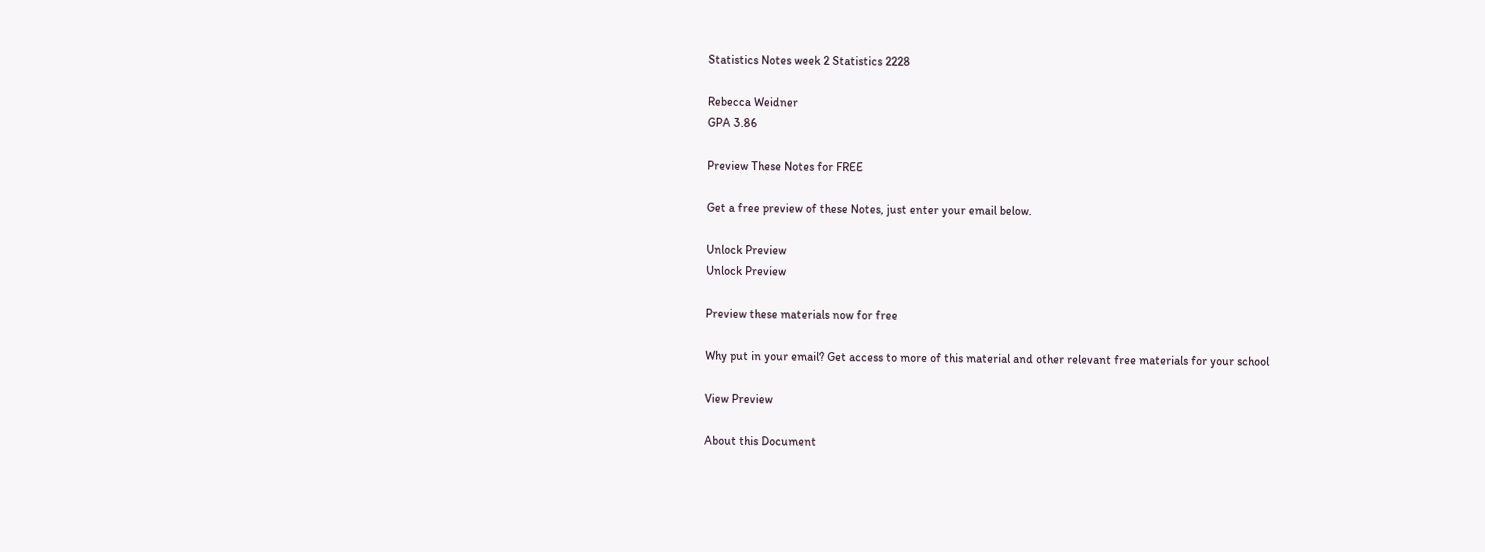Statistics Notes week 2 Statistics 2228

Rebecca Weidner
GPA 3.86

Preview These Notes for FREE

Get a free preview of these Notes, just enter your email below.

Unlock Preview
Unlock Preview

Preview these materials now for free

Why put in your email? Get access to more of this material and other relevant free materials for your school

View Preview

About this Document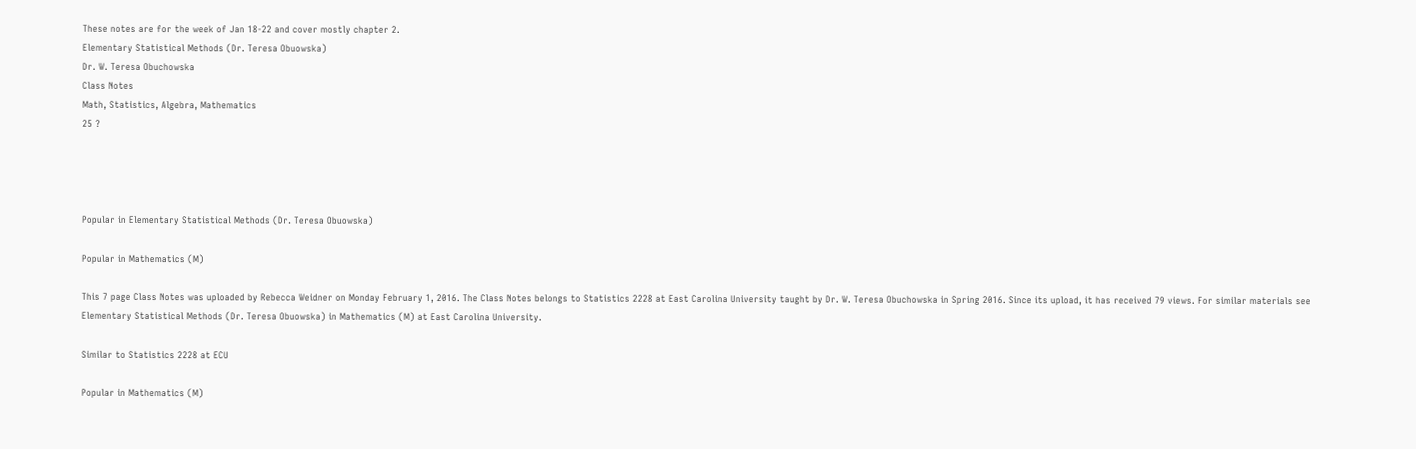These notes are for the week of Jan 18-22 and cover mostly chapter 2.
Elementary Statistical Methods (Dr. Teresa Obuowska)
Dr. W. Teresa Obuchowska
Class Notes
Math, Statistics, Algebra, Mathematics
25 ?




Popular in Elementary Statistical Methods (Dr. Teresa Obuowska)

Popular in Mathematics (M)

This 7 page Class Notes was uploaded by Rebecca Weidner on Monday February 1, 2016. The Class Notes belongs to Statistics 2228 at East Carolina University taught by Dr. W. Teresa Obuchowska in Spring 2016. Since its upload, it has received 79 views. For similar materials see Elementary Statistical Methods (Dr. Teresa Obuowska) in Mathematics (M) at East Carolina University.

Similar to Statistics 2228 at ECU

Popular in Mathematics (M)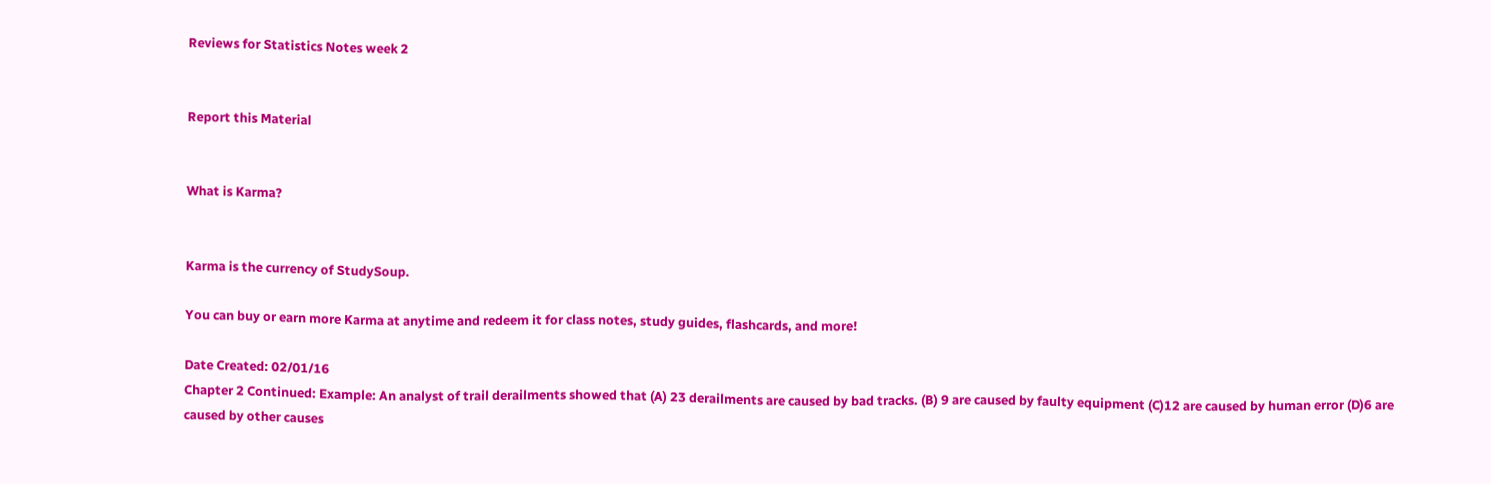Reviews for Statistics Notes week 2


Report this Material


What is Karma?


Karma is the currency of StudySoup.

You can buy or earn more Karma at anytime and redeem it for class notes, study guides, flashcards, and more!

Date Created: 02/01/16
Chapter 2 Continued: Example: An analyst of trail derailments showed that (A) 23 derailments are caused by bad tracks. (B) 9 are caused by faulty equipment (C)12 are caused by human error (D)6 are caused by other causes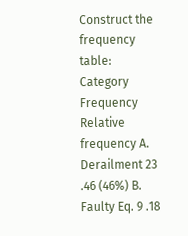Construct the frequency table: Category Frequency Relative frequency A. Derailment 23 .46 (46%) B. Faulty Eq. 9 .18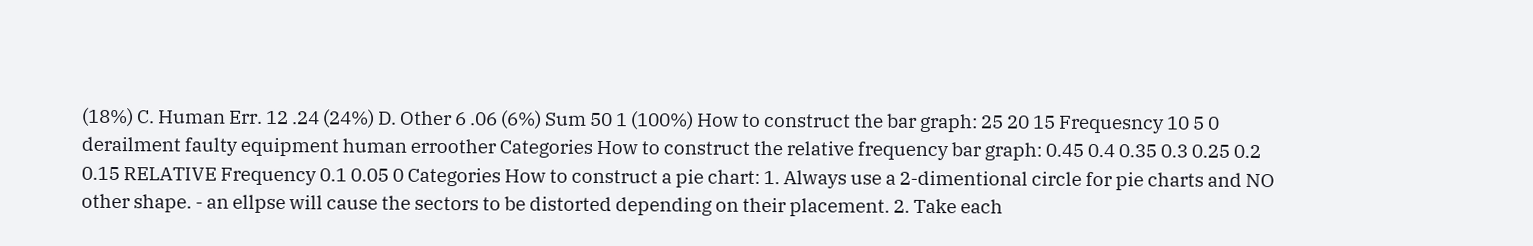(18%) C. Human Err. 12 .24 (24%) D. Other 6 .06 (6%) Sum 50 1 (100%) How to construct the bar graph: 25 20 15 Frequesncy 10 5 0 derailment faulty equipment human erroother Categories How to construct the relative frequency bar graph: 0.45 0.4 0.35 0.3 0.25 0.2 0.15 RELATIVE Frequency 0.1 0.05 0 Categories How to construct a pie chart: 1. Always use a 2-dimentional circle for pie charts and NO other shape. - an ellpse will cause the sectors to be distorted depending on their placement. 2. Take each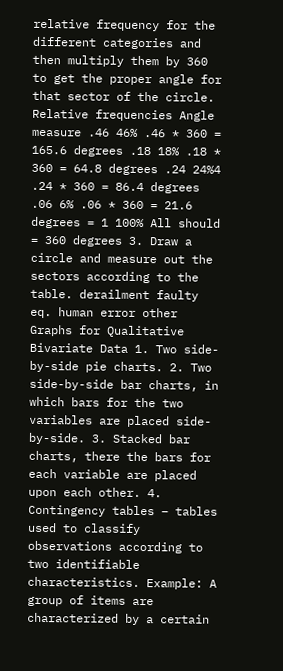relative frequency for the different categories and then multiply them by 360 to get the proper angle for that sector of the circle. Relative frequencies Angle measure .46 46% .46 * 360 = 165.6 degrees .18 18% .18 * 360 = 64.8 degrees .24 24%4 .24 * 360 = 86.4 degrees .06 6% .06 * 360 = 21.6 degrees = 1 100% All should = 360 degrees 3. Draw a circle and measure out the sectors according to the table. derailment faulty eq. human error other Graphs for Qualitative Bivariate Data 1. Two side-by-side pie charts. 2. Two side-by-side bar charts, in which bars for the two variables are placed side-by-side. 3. Stacked bar charts, there the bars for each variable are placed upon each other. 4. Contingency tables – tables used to classify observations according to two identifiable characteristics. Example: A group of items are characterized by a certain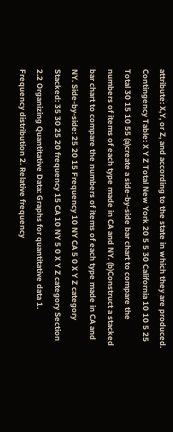attribute: X,Y, or Z, and according to the state in which they are produced. Contingency Table: X Y Z Total New York 20 5 5 30 California 10 10 5 25 Total 30 15 10 55 (a)create a side-by-side bar chart to compare the numbers of items of each type made in CA and NY. (b)Construct a stacked bar chart to compare the numbers of items of each type made in CA and NY. Side-by-side: 25 20 15 Frequency 10 NY CA 5 0 X Y Z category Stacked: 35 30 25 20 frequency 15 CA 10 NY 5 0 X Y Z category Section 2.2 Organizing Quantitative Data: Graphs for quantitative data 1. Frequency distribution 2. Relative frequency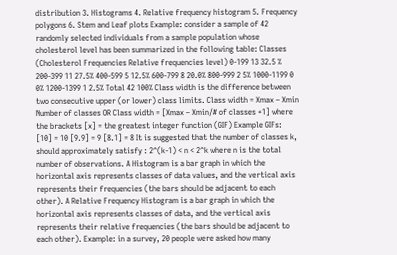distribution 3. Histograms 4. Relative frequency histogram 5. Frequency polygons 6. Stem and Leaf plots Example: consider a sample of 42 randomly selected individuals from a sample population whose cholesterol level has been summarized in the following table: Classes (Cholesterol Frequencies Relative frequencies level) 0-199 13 32.5 % 200-399 11 27.5% 400-599 5 12.5% 600-799 8 20.0% 800-999 2 5% 1000-1199 0 0% 1200-1399 1 2.5% Total 42 100% Class width is the difference between two consecutive upper (or lower) class limits. Class width = Xmax – Xmin Number of classes OR Class width = [Xmax – Xmin/# of classes +1] where the brackets [x] = the greatest integer function (GIF) Example GIFs: [10] = 10 [9.9] = 9 [8.1] = 8 It is suggested that the number of classes k, should approximately satisfy : 2^(k-1) < n < 2^k where n is the total number of observations. A Histogram is a bar graph in which the horizontal axis represents classes of data values, and the vertical axis represents their frequencies (the bars should be adjacent to each other). A Relative Frequency Histogram is a bar graph in which the horizontal axis represents classes of data, and the vertical axis represents their relative frequencies (the bars should be adjacent to each other). Example: in a survey, 20 people were asked how many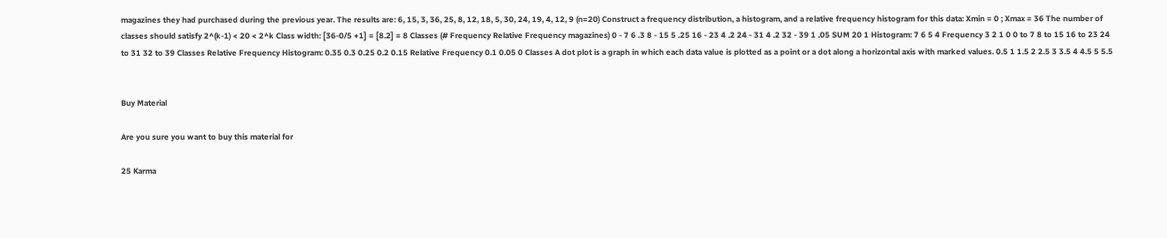magazines they had purchased during the previous year. The results are: 6, 15, 3, 36, 25, 8, 12, 18, 5, 30, 24, 19, 4, 12, 9 (n=20) Construct a frequency distribution, a histogram, and a relative frequency histogram for this data: Xmin = 0 ; Xmax = 36 The number of classes should satisfy 2^(k-1) < 20 < 2^k Class width: [36-0/5 +1] = [8.2] = 8 Classes (# Frequency Relative Frequency magazines) 0 - 7 6 .3 8 - 15 5 .25 16 - 23 4 .2 24 - 31 4 .2 32 - 39 1 .05 SUM 20 1 Histogram: 7 6 5 4 Frequency 3 2 1 0 0 to 7 8 to 15 16 to 23 24 to 31 32 to 39 Classes Relative Frequency Histogram: 0.35 0.3 0.25 0.2 0.15 Relative Frequency 0.1 0.05 0 Classes A dot plot is a graph in which each data value is plotted as a point or a dot along a horizontal axis with marked values. 0.5 1 1.5 2 2.5 3 3.5 4 4.5 5 5.5


Buy Material

Are you sure you want to buy this material for

25 Karma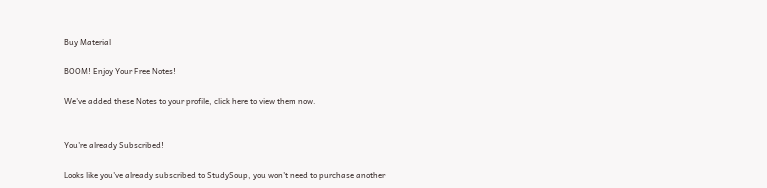Buy Material

BOOM! Enjoy Your Free Notes!

We've added these Notes to your profile, click here to view them now.


You're already Subscribed!

Looks like you've already subscribed to StudySoup, you won't need to purchase another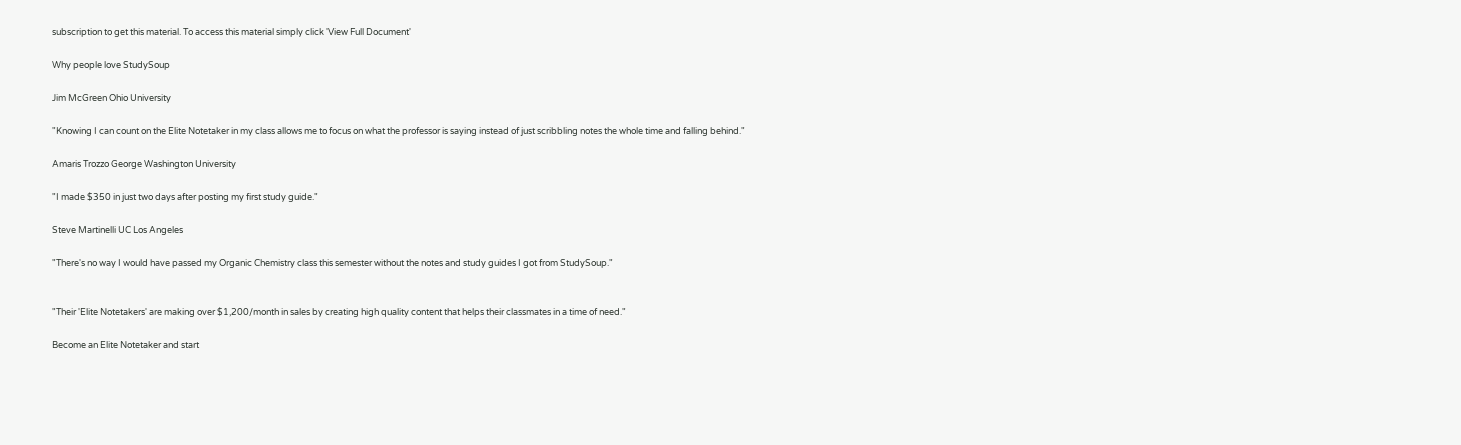subscription to get this material. To access this material simply click 'View Full Document'

Why people love StudySoup

Jim McGreen Ohio University

"Knowing I can count on the Elite Notetaker in my class allows me to focus on what the professor is saying instead of just scribbling notes the whole time and falling behind."

Amaris Trozzo George Washington University

"I made $350 in just two days after posting my first study guide."

Steve Martinelli UC Los Angeles

"There's no way I would have passed my Organic Chemistry class this semester without the notes and study guides I got from StudySoup."


"Their 'Elite Notetakers' are making over $1,200/month in sales by creating high quality content that helps their classmates in a time of need."

Become an Elite Notetaker and start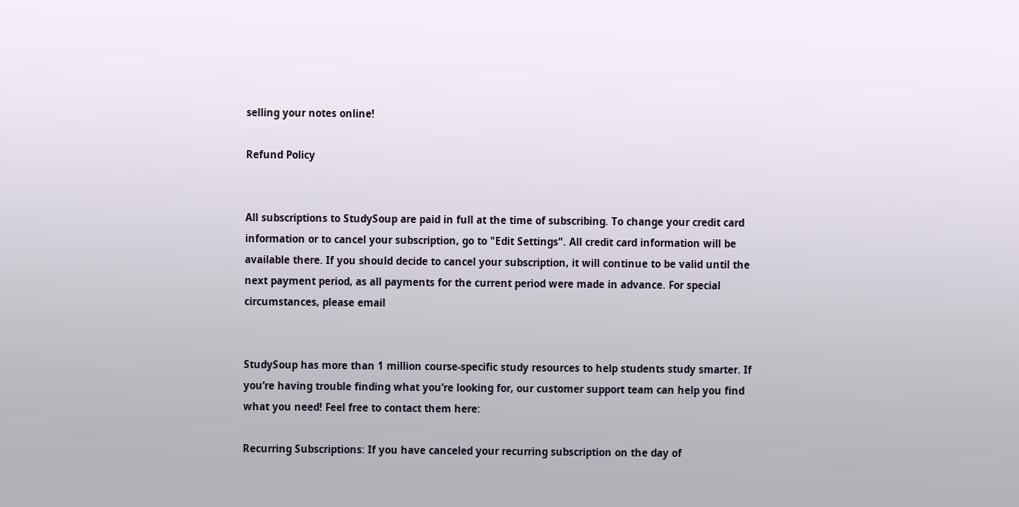selling your notes online!

Refund Policy


All subscriptions to StudySoup are paid in full at the time of subscribing. To change your credit card information or to cancel your subscription, go to "Edit Settings". All credit card information will be available there. If you should decide to cancel your subscription, it will continue to be valid until the next payment period, as all payments for the current period were made in advance. For special circumstances, please email


StudySoup has more than 1 million course-specific study resources to help students study smarter. If you’re having trouble finding what you’re looking for, our customer support team can help you find what you need! Feel free to contact them here:

Recurring Subscriptions: If you have canceled your recurring subscription on the day of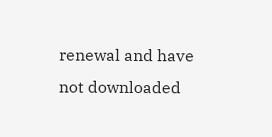renewal and have not downloaded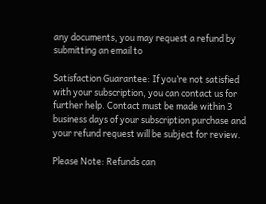any documents, you may request a refund by submitting an email to

Satisfaction Guarantee: If you’re not satisfied with your subscription, you can contact us for further help. Contact must be made within 3 business days of your subscription purchase and your refund request will be subject for review.

Please Note: Refunds can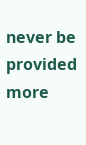never be provided more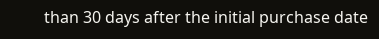than 30 days after the initial purchase date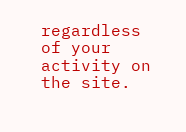regardless of your activity on the site.